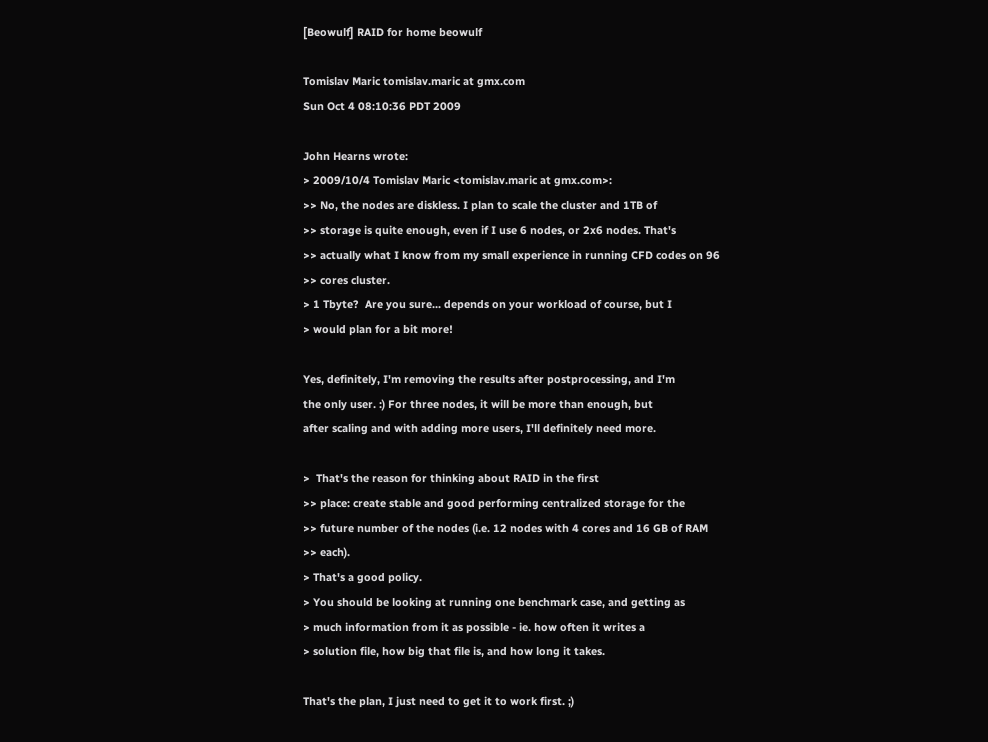[Beowulf] RAID for home beowulf

Tomislav Maric tomislav.maric at gmx.com
Sun Oct 4 08:10:36 PDT 2009

John Hearns wrote:
> 2009/10/4 Tomislav Maric <tomislav.maric at gmx.com>:
>> No, the nodes are diskless. I plan to scale the cluster and 1TB of
>> storage is quite enough, even if I use 6 nodes, or 2x6 nodes. That's
>> actually what I know from my small experience in running CFD codes on 96
>> cores cluster.
> 1 Tbyte?  Are you sure... depends on your workload of course, but I
> would plan for a bit more!

Yes, definitely, I'm removing the results after postprocessing, and I'm
the only user. :) For three nodes, it will be more than enough, but
after scaling and with adding more users, I'll definitely need more.

>  That's the reason for thinking about RAID in the first
>> place: create stable and good performing centralized storage for the
>> future number of the nodes (i.e. 12 nodes with 4 cores and 16 GB of RAM
>> each).
> That's a good policy.
> You should be looking at running one benchmark case, and getting as
> much information from it as possible - ie. how often it writes a
> solution file, how big that file is, and how long it takes.

That's the plan, I just need to get it to work first. ;)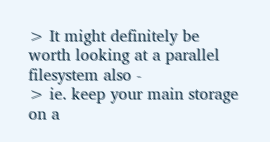> It might definitely be worth looking at a parallel filesystem also -
> ie. keep your main storage on a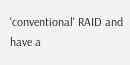'conventional' RAID and have a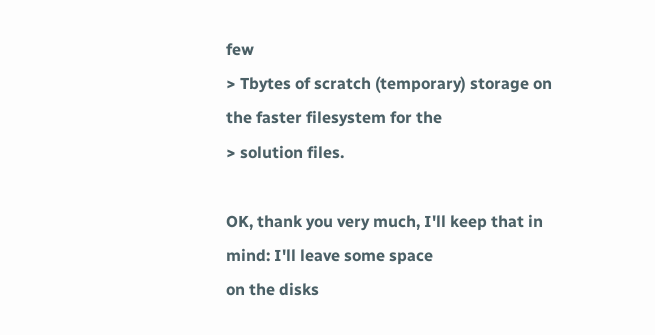few
> Tbytes of scratch (temporary) storage on the faster filesystem for the
> solution files.

OK, thank you very much, I'll keep that in mind: I'll leave some space
on the disks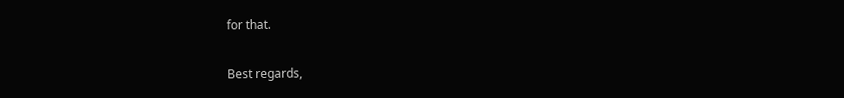for that.

Best regards,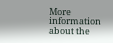More information about the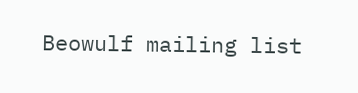Beowulf mailing list